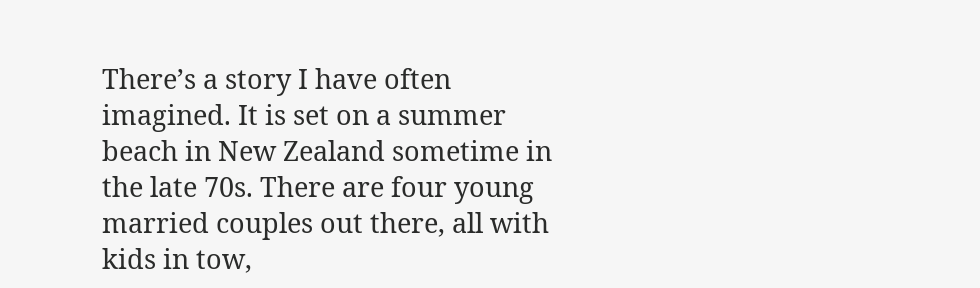There’s a story I have often imagined. It is set on a summer beach in New Zealand sometime in the late 70s. There are four young married couples out there, all with kids in tow,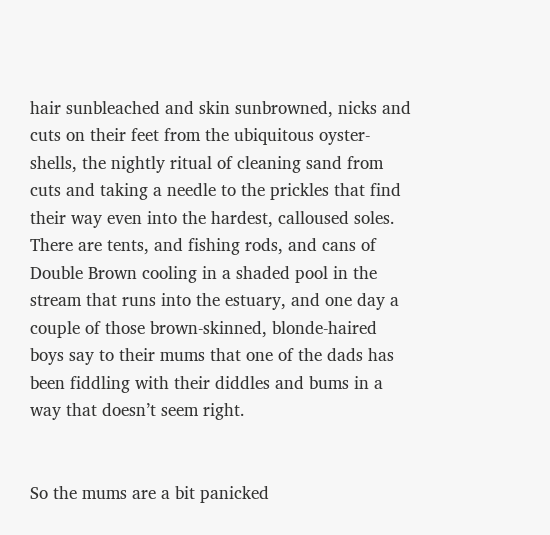hair sunbleached and skin sunbrowned, nicks and cuts on their feet from the ubiquitous oyster-shells, the nightly ritual of cleaning sand from cuts and taking a needle to the prickles that find their way even into the hardest, calloused soles. There are tents, and fishing rods, and cans of Double Brown cooling in a shaded pool in the stream that runs into the estuary, and one day a couple of those brown-skinned, blonde-haired boys say to their mums that one of the dads has been fiddling with their diddles and bums in a way that doesn’t seem right.


So the mums are a bit panicked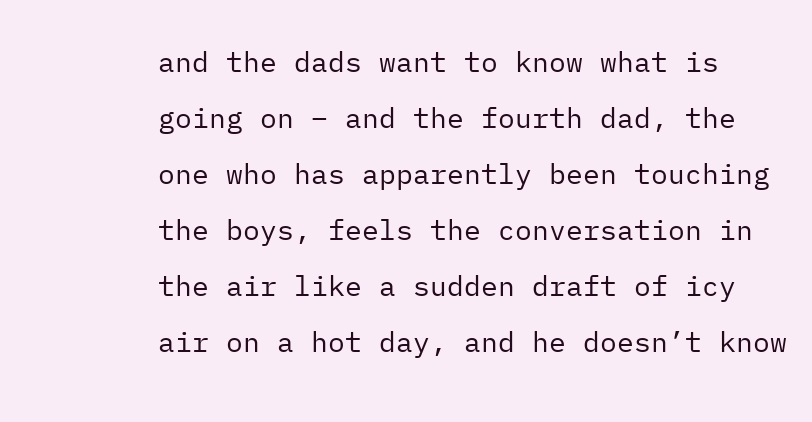and the dads want to know what is going on – and the fourth dad, the one who has apparently been touching the boys, feels the conversation in the air like a sudden draft of icy air on a hot day, and he doesn’t know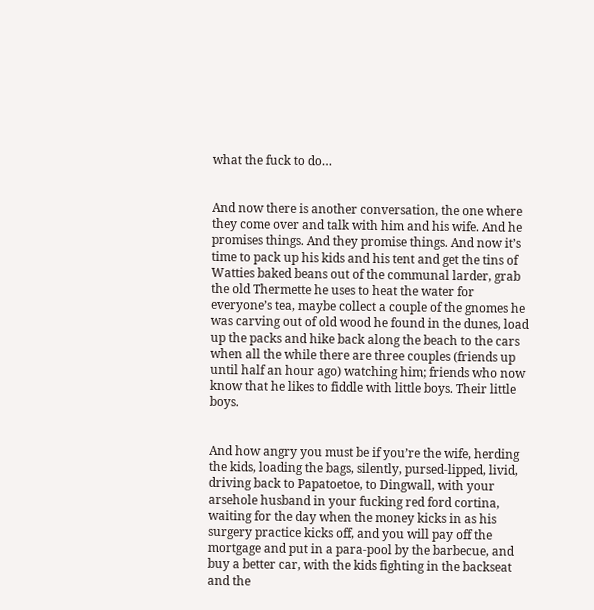what the fuck to do…


And now there is another conversation, the one where they come over and talk with him and his wife. And he promises things. And they promise things. And now it’s time to pack up his kids and his tent and get the tins of Watties baked beans out of the communal larder, grab the old Thermette he uses to heat the water for everyone’s tea, maybe collect a couple of the gnomes he was carving out of old wood he found in the dunes, load up the packs and hike back along the beach to the cars when all the while there are three couples (friends up until half an hour ago) watching him; friends who now know that he likes to fiddle with little boys. Their little boys.


And how angry you must be if you’re the wife, herding the kids, loading the bags, silently, pursed-lipped, livid, driving back to Papatoetoe, to Dingwall, with your arsehole husband in your fucking red ford cortina, waiting for the day when the money kicks in as his surgery practice kicks off, and you will pay off the mortgage and put in a para-pool by the barbecue, and buy a better car, with the kids fighting in the backseat and the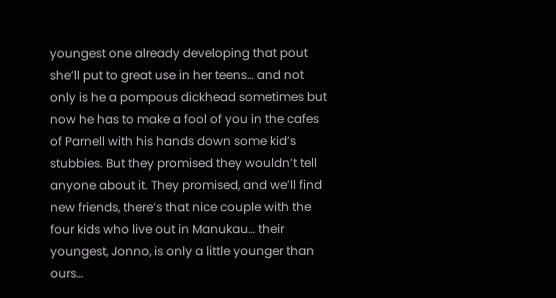youngest one already developing that pout she’ll put to great use in her teens… and not only is he a pompous dickhead sometimes but now he has to make a fool of you in the cafes of Parnell with his hands down some kid’s stubbies. But they promised they wouldn’t tell anyone about it. They promised, and we’ll find new friends, there’s that nice couple with the four kids who live out in Manukau… their youngest, Jonno, is only a little younger than ours…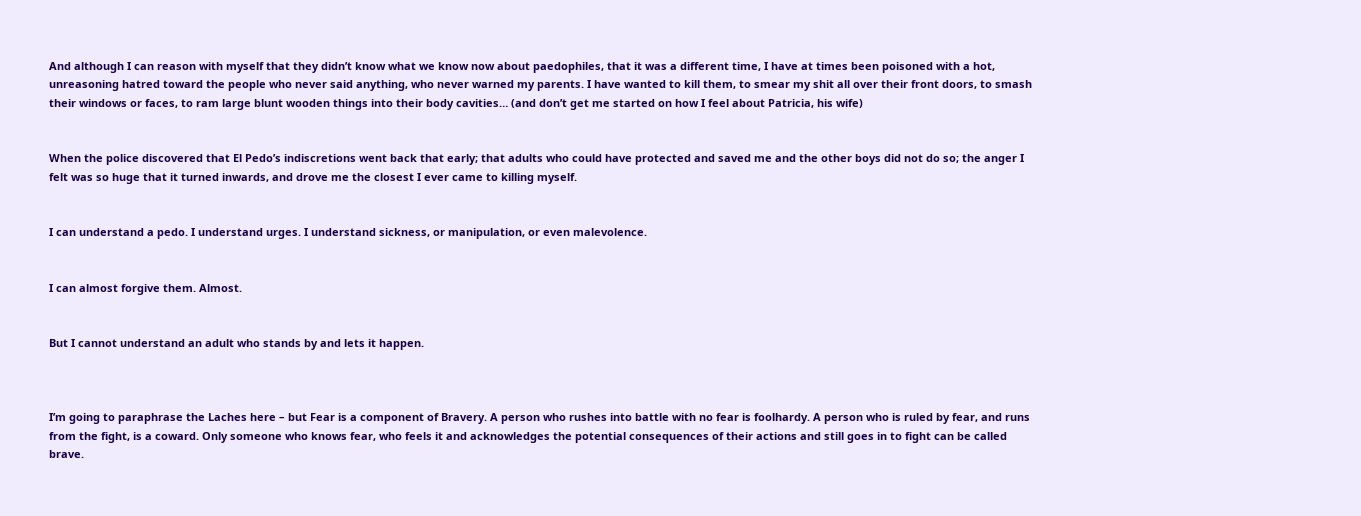And although I can reason with myself that they didn’t know what we know now about paedophiles, that it was a different time, I have at times been poisoned with a hot, unreasoning hatred toward the people who never said anything, who never warned my parents. I have wanted to kill them, to smear my shit all over their front doors, to smash their windows or faces, to ram large blunt wooden things into their body cavities… (and don’t get me started on how I feel about Patricia, his wife)


When the police discovered that El Pedo’s indiscretions went back that early; that adults who could have protected and saved me and the other boys did not do so; the anger I felt was so huge that it turned inwards, and drove me the closest I ever came to killing myself.


I can understand a pedo. I understand urges. I understand sickness, or manipulation, or even malevolence.


I can almost forgive them. Almost.


But I cannot understand an adult who stands by and lets it happen.



I’m going to paraphrase the Laches here – but Fear is a component of Bravery. A person who rushes into battle with no fear is foolhardy. A person who is ruled by fear, and runs from the fight, is a coward. Only someone who knows fear, who feels it and acknowledges the potential consequences of their actions and still goes in to fight can be called brave.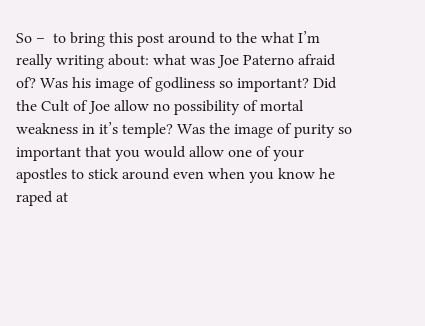So –  to bring this post around to the what I’m really writing about: what was Joe Paterno afraid of? Was his image of godliness so important? Did the Cult of Joe allow no possibility of mortal weakness in it’s temple? Was the image of purity so important that you would allow one of your apostles to stick around even when you know he raped at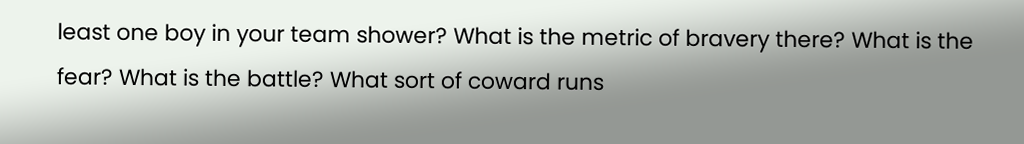least one boy in your team shower? What is the metric of bravery there? What is the fear? What is the battle? What sort of coward runs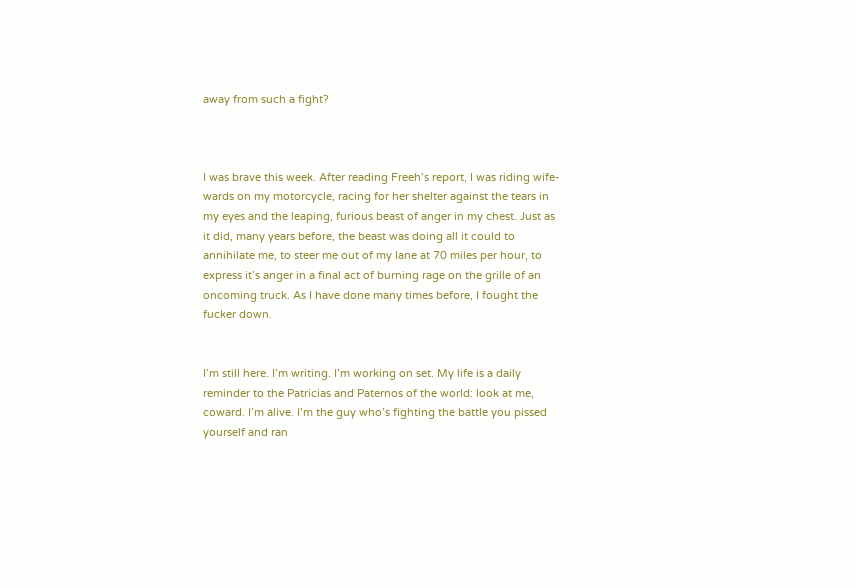away from such a fight?



I was brave this week. After reading Freeh’s report, I was riding wife-wards on my motorcycle, racing for her shelter against the tears in my eyes and the leaping, furious beast of anger in my chest. Just as it did, many years before, the beast was doing all it could to annihilate me, to steer me out of my lane at 70 miles per hour, to express it’s anger in a final act of burning rage on the grille of an oncoming truck. As I have done many times before, I fought the fucker down.


I’m still here. I’m writing. I’m working on set. My life is a daily reminder to the Patricias and Paternos of the world: look at me, coward. I’m alive. I’m the guy who’s fighting the battle you pissed yourself and ran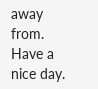away from. Have a nice day.